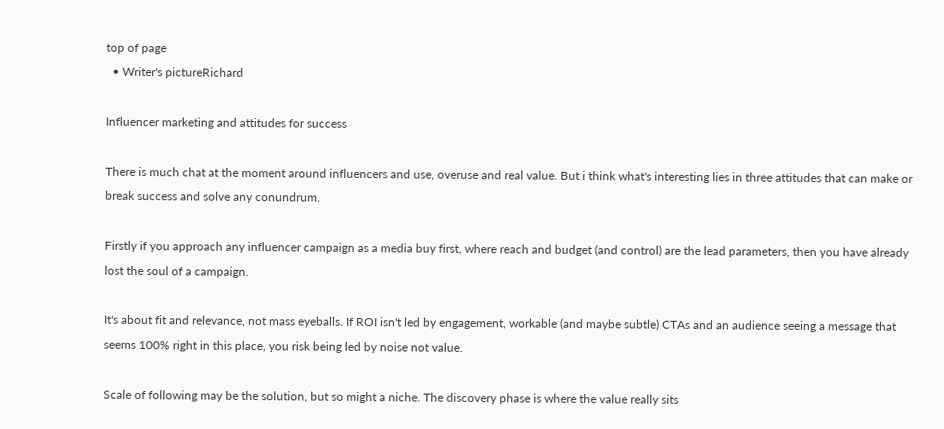top of page
  • Writer's pictureRichard

Influencer marketing and attitudes for success

There is much chat at the moment around influencers and use, overuse and real value. But i think what's interesting lies in three attitudes that can make or break success and solve any conundrum.

Firstly if you approach any influencer campaign as a media buy first, where reach and budget (and control) are the lead parameters, then you have already lost the soul of a campaign.

It's about fit and relevance, not mass eyeballs. If ROI isn't led by engagement, workable (and maybe subtle) CTAs and an audience seeing a message that seems 100% right in this place, you risk being led by noise not value.

Scale of following may be the solution, but so might a niche. The discovery phase is where the value really sits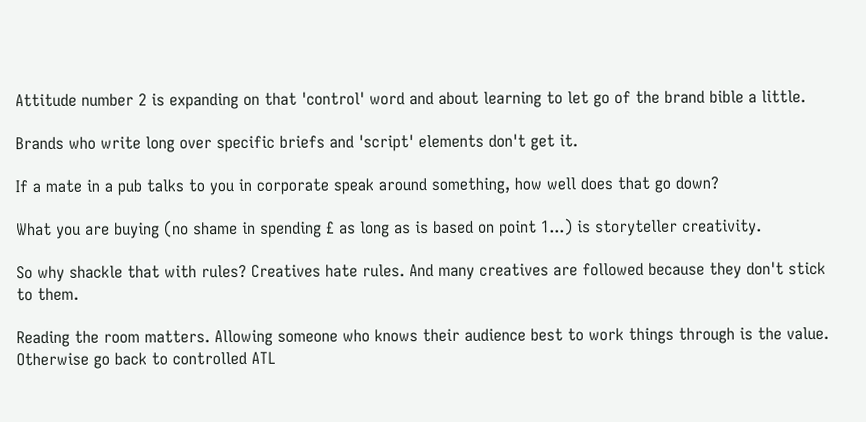Attitude number 2 is expanding on that 'control' word and about learning to let go of the brand bible a little.

Brands who write long over specific briefs and 'script' elements don't get it.

If a mate in a pub talks to you in corporate speak around something, how well does that go down?

What you are buying (no shame in spending £ as long as is based on point 1...) is storyteller creativity.

So why shackle that with rules? Creatives hate rules. And many creatives are followed because they don't stick to them.

Reading the room matters. Allowing someone who knows their audience best to work things through is the value. Otherwise go back to controlled ATL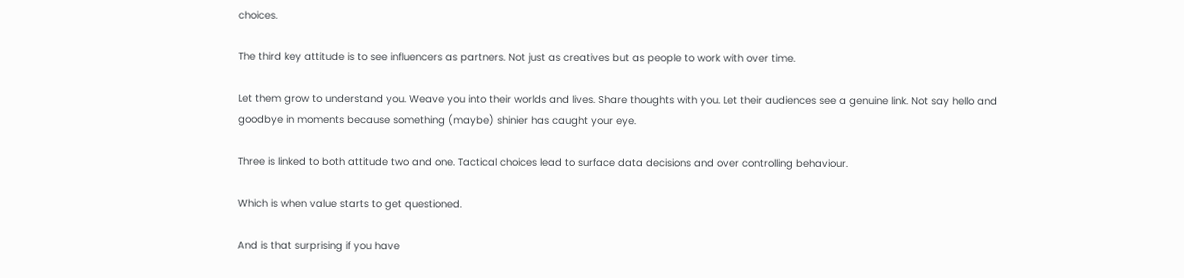choices.

The third key attitude is to see influencers as partners. Not just as creatives but as people to work with over time.

Let them grow to understand you. Weave you into their worlds and lives. Share thoughts with you. Let their audiences see a genuine link. Not say hello and goodbye in moments because something (maybe) shinier has caught your eye.

Three is linked to both attitude two and one. Tactical choices lead to surface data decisions and over controlling behaviour.

Which is when value starts to get questioned.

And is that surprising if you have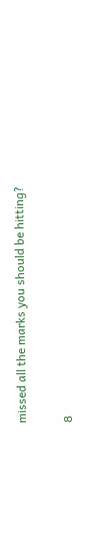missed all the marks you should be hitting?

8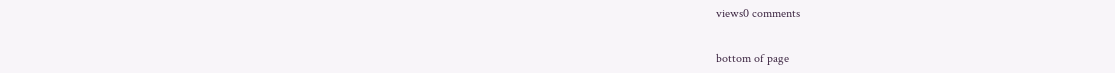views0 comments


bottom of page